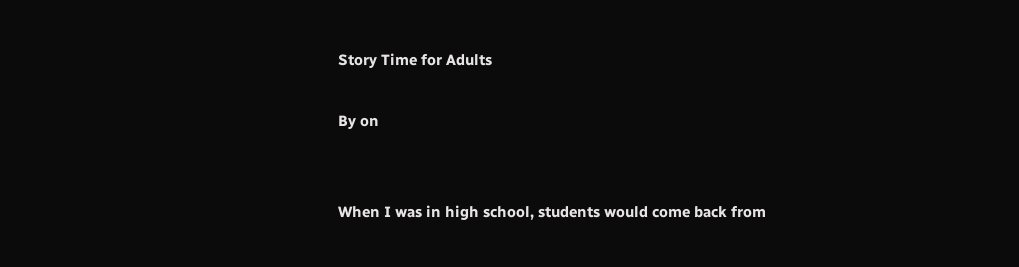Story Time for Adults

By on


When I was in high school, students would come back from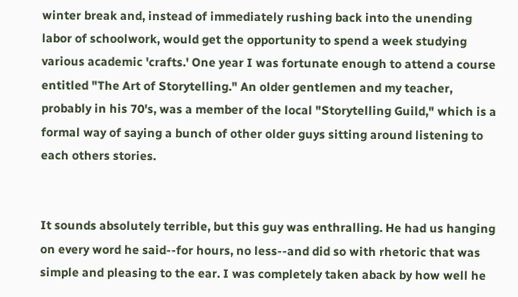winter break and, instead of immediately rushing back into the unending labor of schoolwork, would get the opportunity to spend a week studying various academic 'crafts.' One year I was fortunate enough to attend a course entitled "The Art of Storytelling." An older gentlemen and my teacher, probably in his 70's, was a member of the local "Storytelling Guild," which is a formal way of saying a bunch of other older guys sitting around listening to each others stories.


It sounds absolutely terrible, but this guy was enthralling. He had us hanging on every word he said--for hours, no less--and did so with rhetoric that was simple and pleasing to the ear. I was completely taken aback by how well he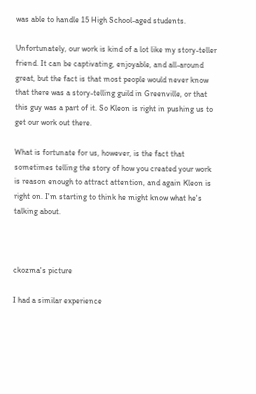was able to handle 15 High School-aged students.

Unfortunately, our work is kind of a lot like my story-teller friend. It can be captivating, enjoyable, and all-around great, but the fact is that most people would never know that there was a story-telling guild in Greenville, or that this guy was a part of it. So Kleon is right in pushing us to get our work out there.

What is fortunate for us, however, is the fact that sometimes telling the story of how you created your work is reason enough to attract attention, and again Kleon is right on. I'm starting to think he might know what he's talking about.



ckozma's picture

I had a similar experience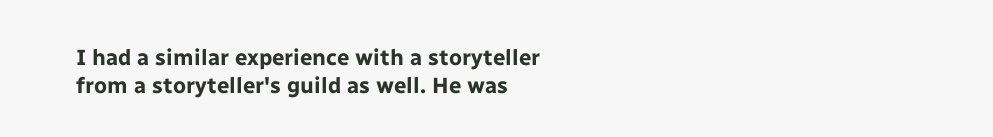I had a similar experience with a storyteller from a storyteller's guild as well. He was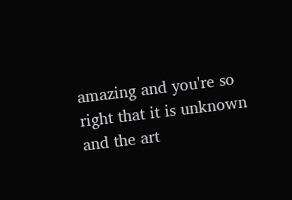amazing and you're so right that it is unknown and the art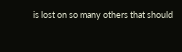is lost on so many others that should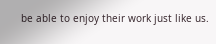be able to enjoy their work just like us.